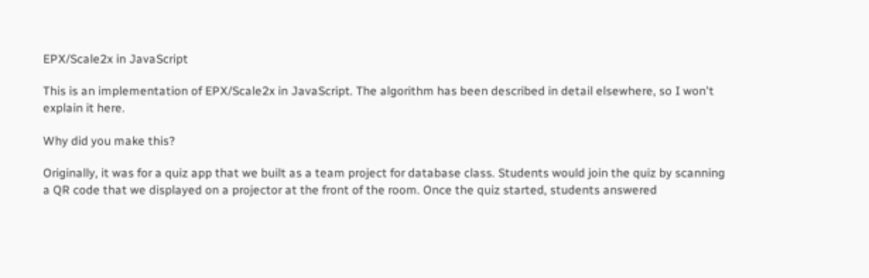EPX/Scale2x in JavaScript

This is an implementation of EPX/Scale2x in JavaScript. The algorithm has been described in detail elsewhere, so I won't explain it here.

Why did you make this?

Originally, it was for a quiz app that we built as a team project for database class. Students would join the quiz by scanning a QR code that we displayed on a projector at the front of the room. Once the quiz started, students answered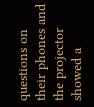questions on their phones and the projector showed a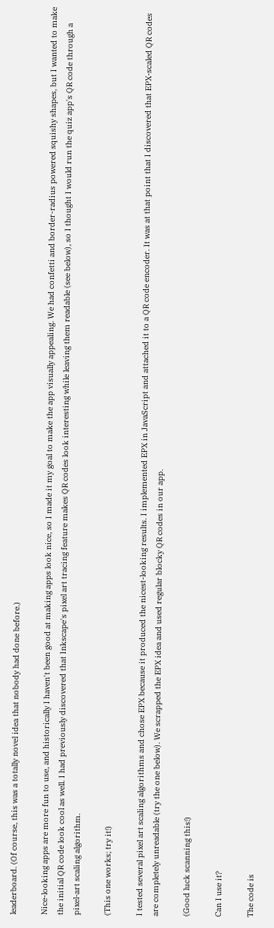leaderboard. (Of course, this was a totally novel idea that nobody had done before.)

Nice-looking apps are more fun to use, and historically I haven't been good at making apps look nice, so I made it my goal to make the app visually appealing. We had confetti and border-radius powered squishy shapes, but I wanted to make the initial QR code look cool as well. I had previously discovered that Inkscape's pixel art tracing feature makes QR codes look interesting while leaving them readable (see below), so I thought I would run the quiz app's QR code through a pixel-art scaling algorithm.

(This one works; try it!)

I tested several pixel art scaling algorithms and chose EPX because it produced the nicest-looking results. I implemented EPX in JavaScript and attached it to a QR code encoder. It was at that point that I discovered that EPX-scaled QR codes are completely unreadable (try the one below). We scrapped the EPX idea and used regular blocky QR codes in our app.

(Good luck scanning this!)

Can I use it?

The code is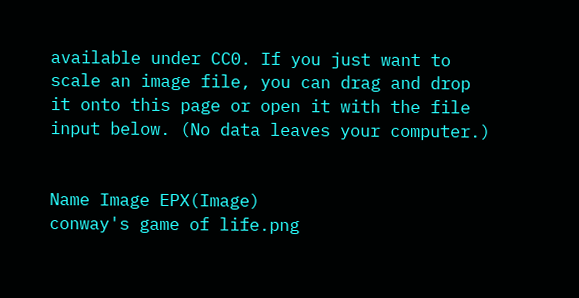available under CC0. If you just want to scale an image file, you can drag and drop it onto this page or open it with the file input below. (No data leaves your computer.)


Name Image EPX(Image)
conway's game of life.png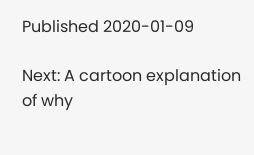Published 2020-01-09

Next: A cartoon explanation of why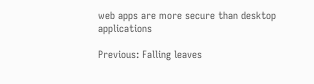web apps are more secure than desktop applications

Previous: Falling leaves